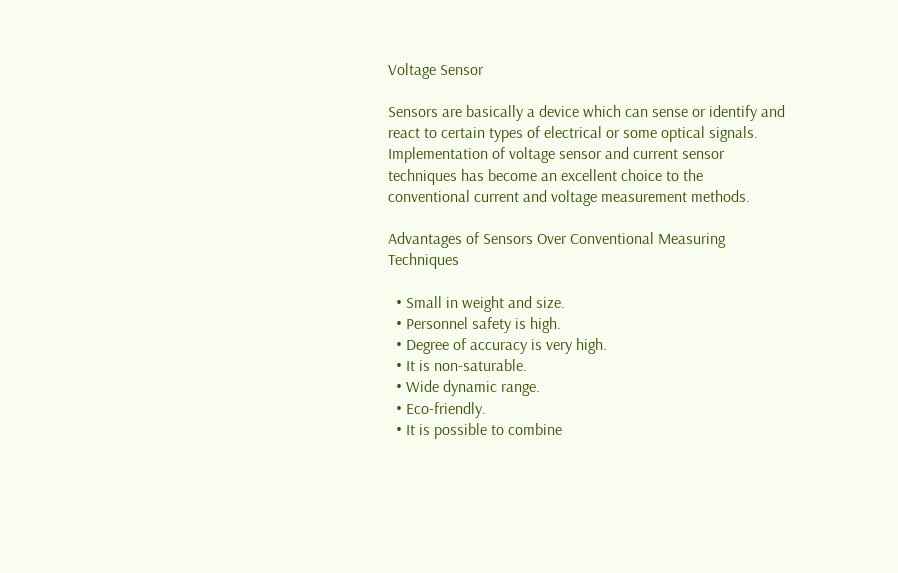Voltage Sensor

Sensors are basically a device which can sense or identify and react to certain types of electrical or some optical signals. Implementation of voltage sensor and current sensor techniques has become an excellent choice to the conventional current and voltage measurement methods.

Advantages of Sensors Over Conventional Measuring Techniques

  • Small in weight and size.
  • Personnel safety is high.
  • Degree of accuracy is very high.
  • It is non-saturable.
  • Wide dynamic range.
  • Eco-friendly.
  • It is possible to combine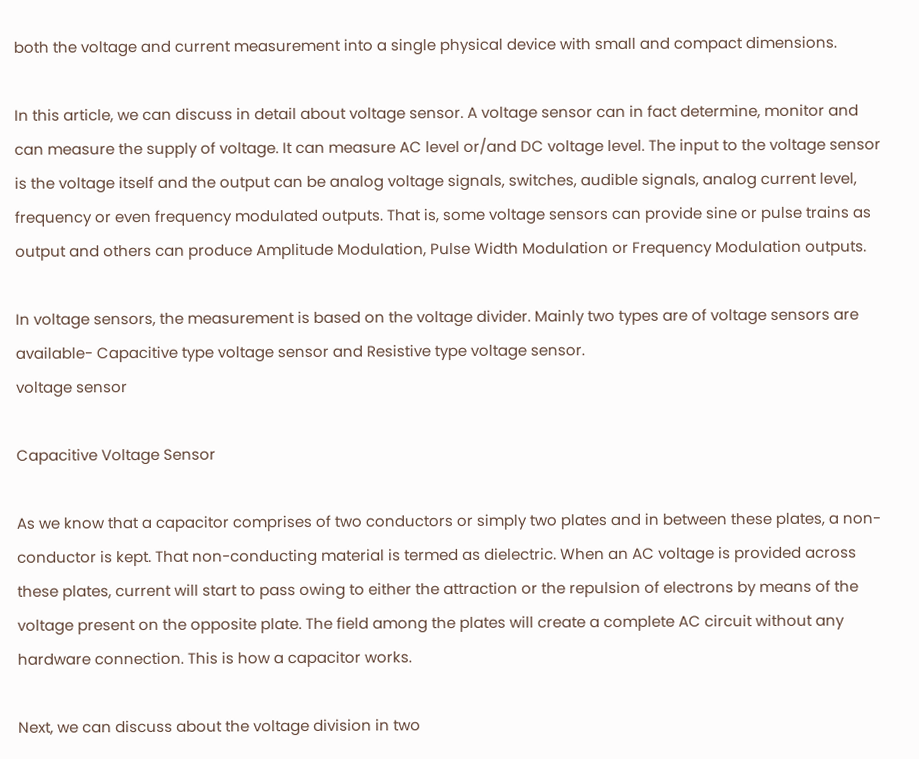both the voltage and current measurement into a single physical device with small and compact dimensions.

In this article, we can discuss in detail about voltage sensor. A voltage sensor can in fact determine, monitor and can measure the supply of voltage. It can measure AC level or/and DC voltage level. The input to the voltage sensor is the voltage itself and the output can be analog voltage signals, switches, audible signals, analog current level, frequency or even frequency modulated outputs. That is, some voltage sensors can provide sine or pulse trains as output and others can produce Amplitude Modulation, Pulse Width Modulation or Frequency Modulation outputs.

In voltage sensors, the measurement is based on the voltage divider. Mainly two types are of voltage sensors are available- Capacitive type voltage sensor and Resistive type voltage sensor.
voltage sensor

Capacitive Voltage Sensor

As we know that a capacitor comprises of two conductors or simply two plates and in between these plates, a non-conductor is kept. That non-conducting material is termed as dielectric. When an AC voltage is provided across these plates, current will start to pass owing to either the attraction or the repulsion of electrons by means of the voltage present on the opposite plate. The field among the plates will create a complete AC circuit without any hardware connection. This is how a capacitor works.

Next, we can discuss about the voltage division in two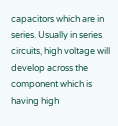capacitors which are in series. Usually in series circuits, high voltage will develop across the component which is having high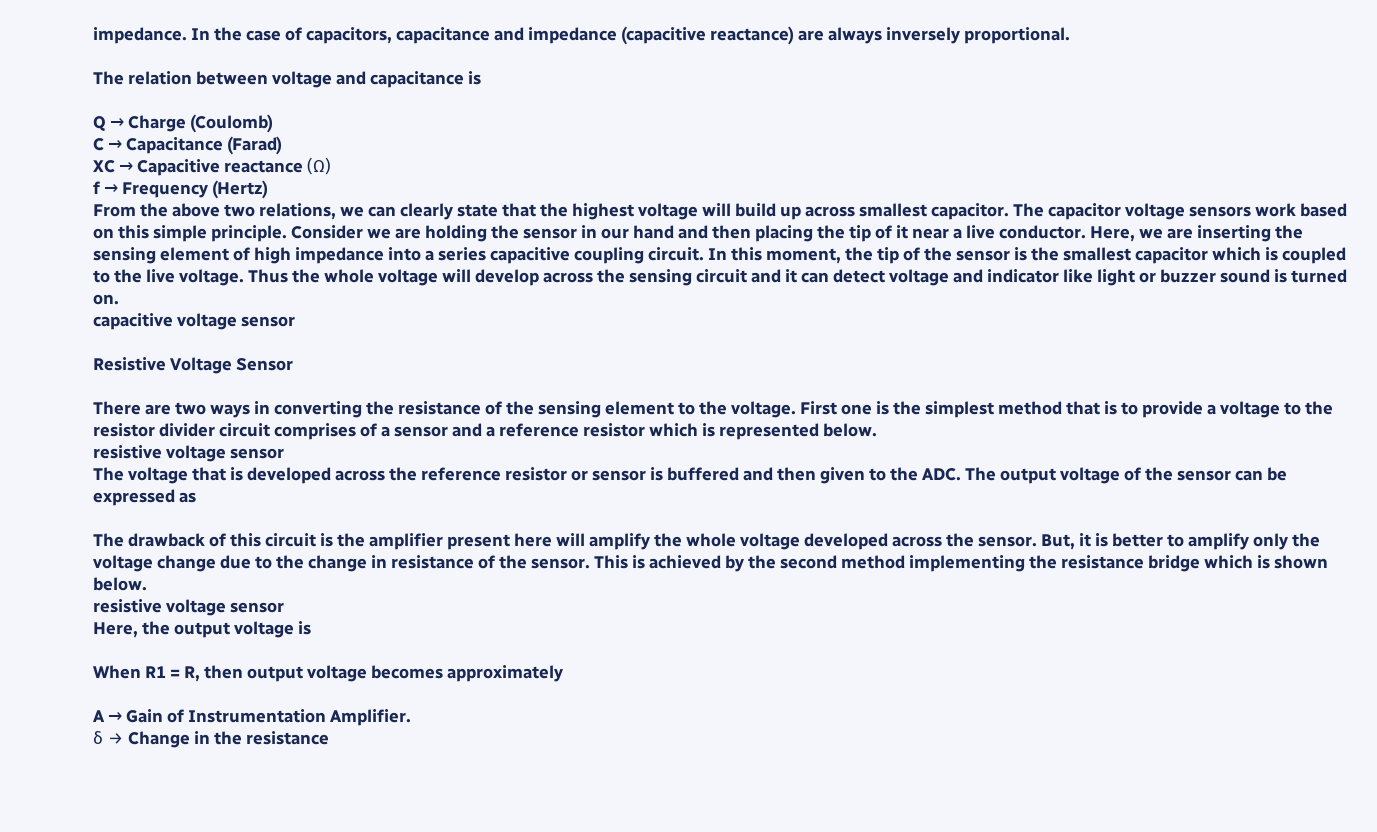impedance. In the case of capacitors, capacitance and impedance (capacitive reactance) are always inversely proportional.

The relation between voltage and capacitance is

Q → Charge (Coulomb)
C → Capacitance (Farad)
XC → Capacitive reactance (Ω)
f → Frequency (Hertz)
From the above two relations, we can clearly state that the highest voltage will build up across smallest capacitor. The capacitor voltage sensors work based on this simple principle. Consider we are holding the sensor in our hand and then placing the tip of it near a live conductor. Here, we are inserting the sensing element of high impedance into a series capacitive coupling circuit. In this moment, the tip of the sensor is the smallest capacitor which is coupled to the live voltage. Thus the whole voltage will develop across the sensing circuit and it can detect voltage and indicator like light or buzzer sound is turned on.
capacitive voltage sensor

Resistive Voltage Sensor

There are two ways in converting the resistance of the sensing element to the voltage. First one is the simplest method that is to provide a voltage to the resistor divider circuit comprises of a sensor and a reference resistor which is represented below.
resistive voltage sensor
The voltage that is developed across the reference resistor or sensor is buffered and then given to the ADC. The output voltage of the sensor can be expressed as

The drawback of this circuit is the amplifier present here will amplify the whole voltage developed across the sensor. But, it is better to amplify only the voltage change due to the change in resistance of the sensor. This is achieved by the second method implementing the resistance bridge which is shown below.
resistive voltage sensor
Here, the output voltage is

When R1 = R, then output voltage becomes approximately

A → Gain of Instrumentation Amplifier.
δ → Change in the resistance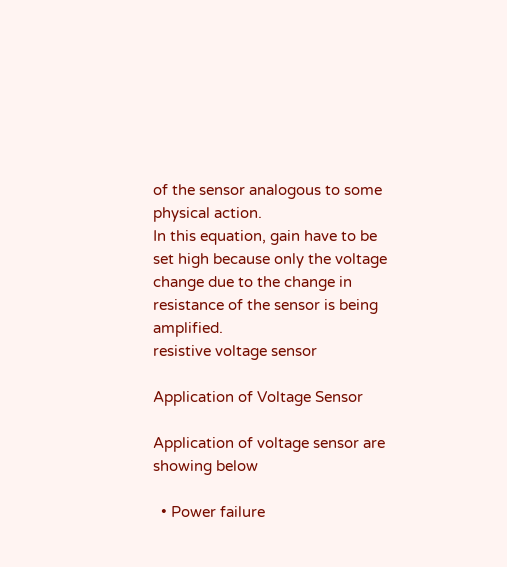of the sensor analogous to some physical action.
In this equation, gain have to be set high because only the voltage change due to the change in resistance of the sensor is being amplified.
resistive voltage sensor

Application of Voltage Sensor

Application of voltage sensor are showing below

  • Power failure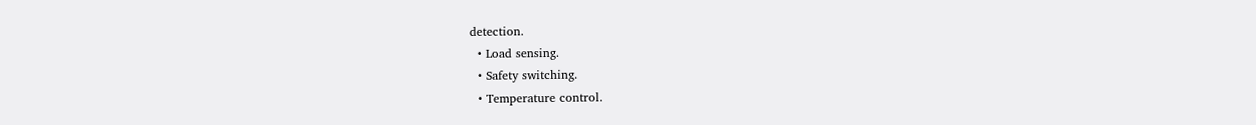detection.
  • Load sensing.
  • Safety switching.
  • Temperature control.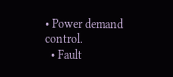• Power demand control.
  • Fault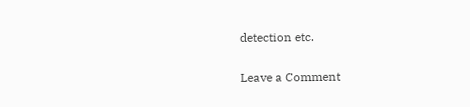detection etc.

Leave a Comment